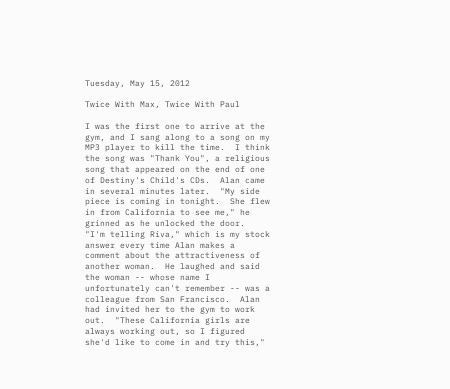Tuesday, May 15, 2012

Twice With Max, Twice With Paul

I was the first one to arrive at the gym, and I sang along to a song on my MP3 player to kill the time.  I think the song was "Thank You", a religious song that appeared on the end of one of Destiny's Child's CDs.  Alan came in several minutes later.  "My side piece is coming in tonight.  She flew in from California to see me," he grinned as he unlocked the door.  "I'm telling Riva," which is my stock answer every time Alan makes a comment about the attractiveness of another woman.  He laughed and said the woman -- whose name I unfortunately can't remember -- was a colleague from San Francisco.  Alan had invited her to the gym to work out.  "These California girls are always working out, so I figured she'd like to come in and try this,"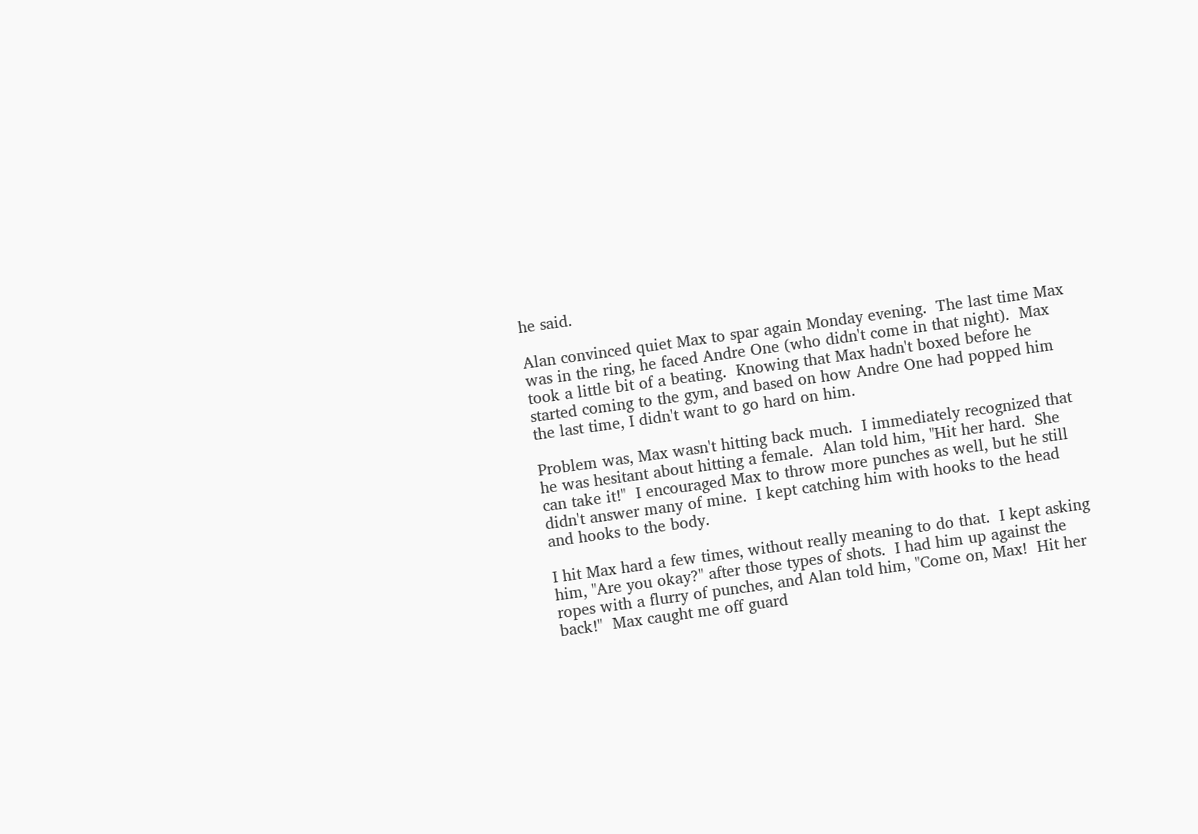he said.

Alan convinced quiet Max to spar again Monday evening.  The last time Max was in the ring, he faced Andre One (who didn't come in that night).  Max took a little bit of a beating.  Knowing that Max hadn't boxed before he started coming to the gym, and based on how Andre One had popped him the last time, I didn't want to go hard on him.

Problem was, Max wasn't hitting back much.  I immediately recognized that he was hesitant about hitting a female.  Alan told him, "Hit her hard.  She can take it!"  I encouraged Max to throw more punches as well, but he still didn't answer many of mine.  I kept catching him with hooks to the head and hooks to the body.

I hit Max hard a few times, without really meaning to do that.  I kept asking him, "Are you okay?" after those types of shots.  I had him up against the ropes with a flurry of punches, and Alan told him, "Come on, Max!  Hit her back!"  Max caught me off guard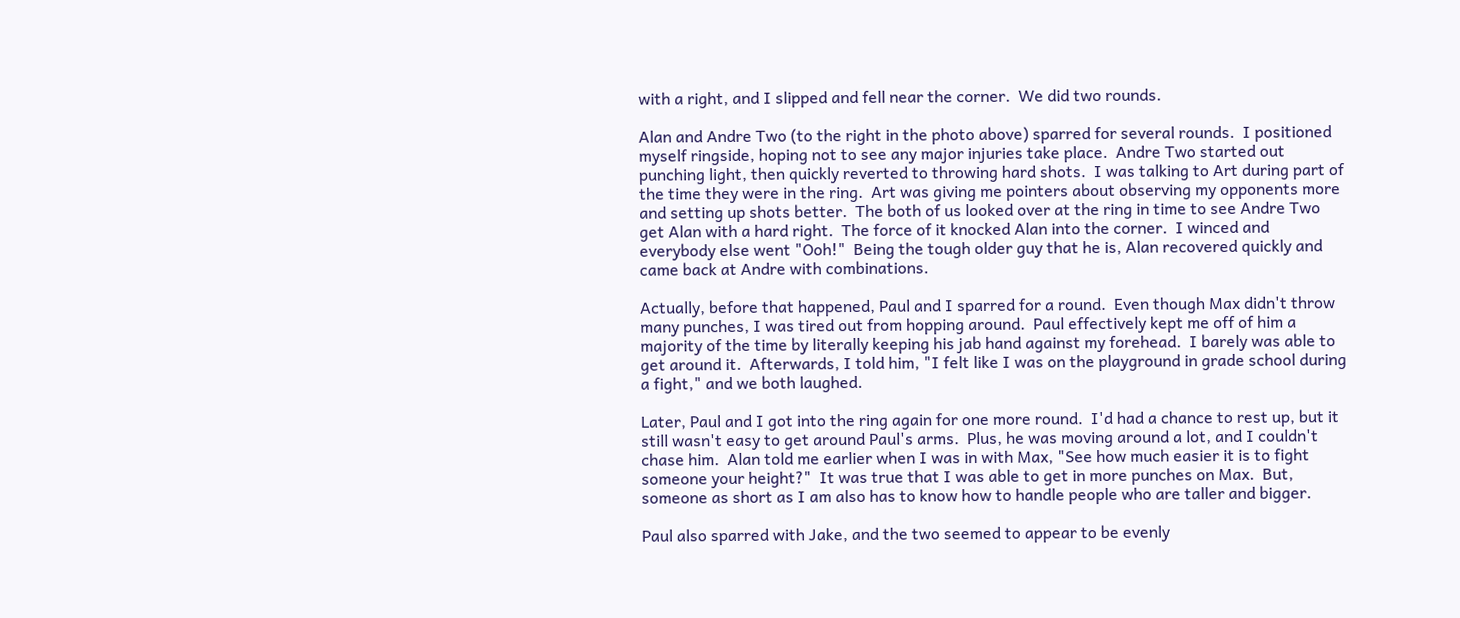with a right, and I slipped and fell near the corner.  We did two rounds.

Alan and Andre Two (to the right in the photo above) sparred for several rounds.  I positioned myself ringside, hoping not to see any major injuries take place.  Andre Two started out punching light, then quickly reverted to throwing hard shots.  I was talking to Art during part of the time they were in the ring.  Art was giving me pointers about observing my opponents more and setting up shots better.  The both of us looked over at the ring in time to see Andre Two get Alan with a hard right.  The force of it knocked Alan into the corner.  I winced and everybody else went "Ooh!"  Being the tough older guy that he is, Alan recovered quickly and came back at Andre with combinations.

Actually, before that happened, Paul and I sparred for a round.  Even though Max didn't throw many punches, I was tired out from hopping around.  Paul effectively kept me off of him a majority of the time by literally keeping his jab hand against my forehead.  I barely was able to get around it.  Afterwards, I told him, "I felt like I was on the playground in grade school during a fight," and we both laughed.

Later, Paul and I got into the ring again for one more round.  I'd had a chance to rest up, but it still wasn't easy to get around Paul's arms.  Plus, he was moving around a lot, and I couldn't chase him.  Alan told me earlier when I was in with Max, "See how much easier it is to fight someone your height?"  It was true that I was able to get in more punches on Max.  But, someone as short as I am also has to know how to handle people who are taller and bigger.

Paul also sparred with Jake, and the two seemed to appear to be evenly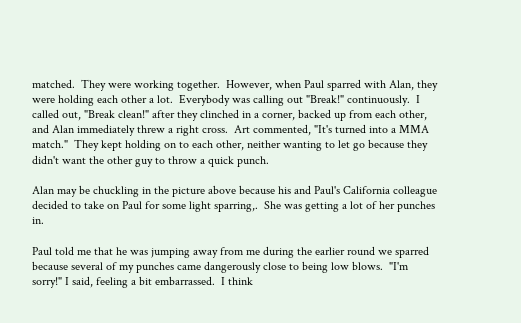matched.  They were working together.  However, when Paul sparred with Alan, they were holding each other a lot.  Everybody was calling out "Break!" continuously.  I called out, "Break clean!" after they clinched in a corner, backed up from each other, and Alan immediately threw a right cross.  Art commented, "It's turned into a MMA match."  They kept holding on to each other, neither wanting to let go because they didn't want the other guy to throw a quick punch.

Alan may be chuckling in the picture above because his and Paul's California colleague decided to take on Paul for some light sparring,.  She was getting a lot of her punches in.

Paul told me that he was jumping away from me during the earlier round we sparred because several of my punches came dangerously close to being low blows.  "I'm sorry!" I said, feeling a bit embarrassed.  I think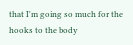that I'm going so much for the hooks to the body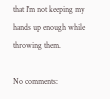that I'm not keeping my hands up enough while throwing them.

No comments: